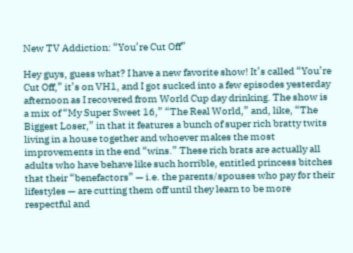New TV Addiction: “You’re Cut Off”

Hey guys, guess what? I have a new favorite show! It’s called “You’re Cut Off,” it’s on VH1, and I got sucked into a few episodes yesterday afternoon as I recovered from World Cup day drinking. The show is a mix of “My Super Sweet 16,” “The Real World,” and, like, “The Biggest Loser,” in that it features a bunch of super rich bratty twits living in a house together and whoever makes the most improvements in the end “wins.” These rich brats are actually all adults who have behave like such horrible, entitled princess bitches that their “benefactors” — i.e. the parents/spouses who pay for their lifestyles — are cutting them off until they learn to be more respectful and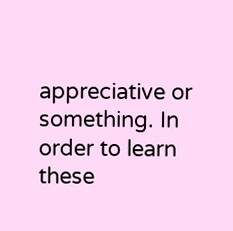appreciative or something. In order to learn these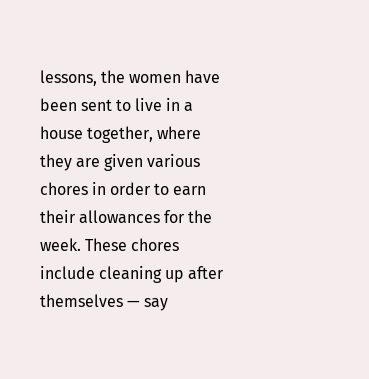lessons, the women have been sent to live in a house together, where they are given various chores in order to earn their allowances for the week. These chores include cleaning up after themselves — say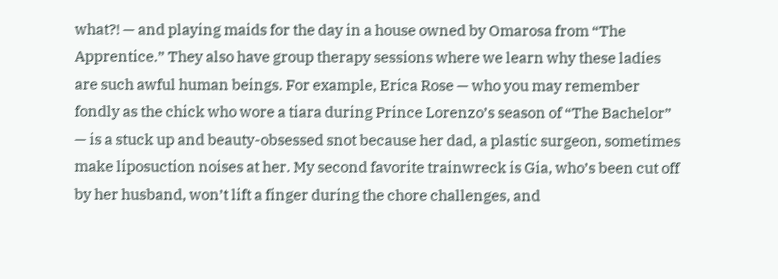what?! — and playing maids for the day in a house owned by Omarosa from “The Apprentice.” They also have group therapy sessions where we learn why these ladies are such awful human beings. For example, Erica Rose — who you may remember fondly as the chick who wore a tiara during Prince Lorenzo’s season of “The Bachelor” — is a stuck up and beauty-obsessed snot because her dad, a plastic surgeon, sometimes make liposuction noises at her. My second favorite trainwreck is Gia, who’s been cut off by her husband, won’t lift a finger during the chore challenges, and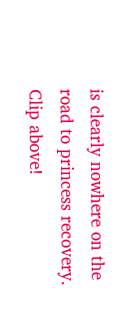is clearly nowhere on the road to princess recovery. Clip above!